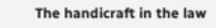The handicraft in the law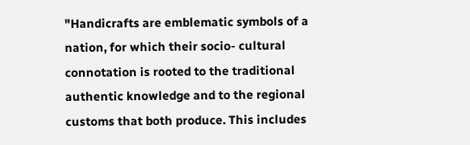"Handicrafts are emblematic symbols of a nation, for which their socio- cultural connotation is rooted to the traditional authentic knowledge and to the regional customs that both produce. This includes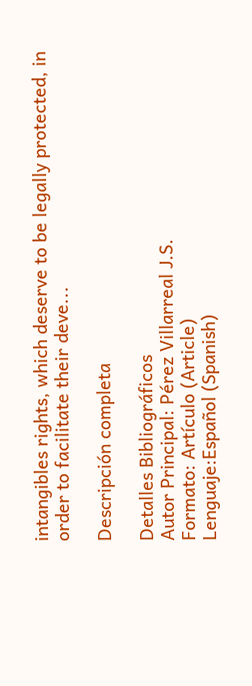intangibles rights, which deserve to be legally protected, in order to facilitate their deve...

Descripción completa

Detalles Bibliográficos
Autor Principal: Pérez Villarreal J.S.
Formato: Artículo (Article)
Lenguaje:Español (Spanish)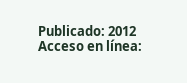Publicado: 2012
Acceso en línea: